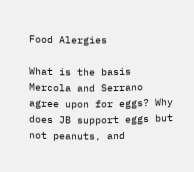Food Alergies

What is the basis Mercola and Serrano agree upon for eggs? Why does JB support eggs but not peanuts, and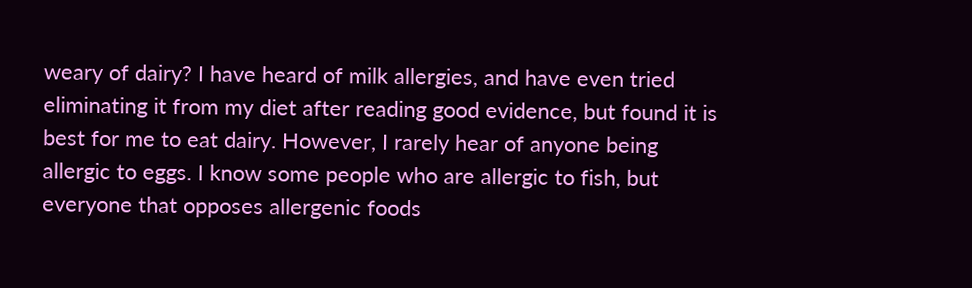weary of dairy? I have heard of milk allergies, and have even tried eliminating it from my diet after reading good evidence, but found it is best for me to eat dairy. However, I rarely hear of anyone being allergic to eggs. I know some people who are allergic to fish, but everyone that opposes allergenic foods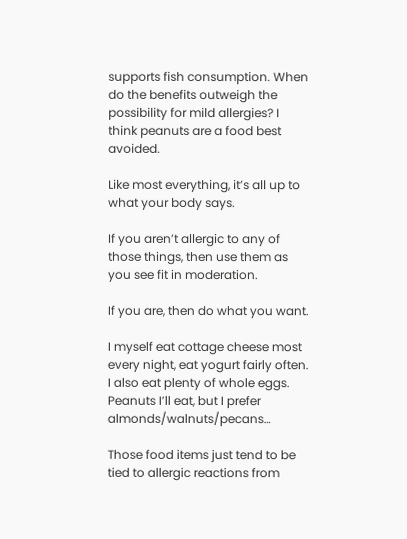supports fish consumption. When do the benefits outweigh the possibility for mild allergies? I think peanuts are a food best avoided.

Like most everything, it’s all up to what your body says.

If you aren’t allergic to any of those things, then use them as you see fit in moderation.

If you are, then do what you want.

I myself eat cottage cheese most every night, eat yogurt fairly often. I also eat plenty of whole eggs. Peanuts I’ll eat, but I prefer almonds/walnuts/pecans…

Those food items just tend to be tied to allergic reactions from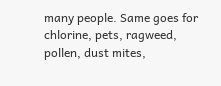many people. Same goes for chlorine, pets, ragweed, pollen, dust mites,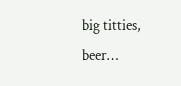big titties, beer…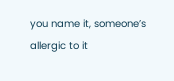you name it, someone’s allergic to it